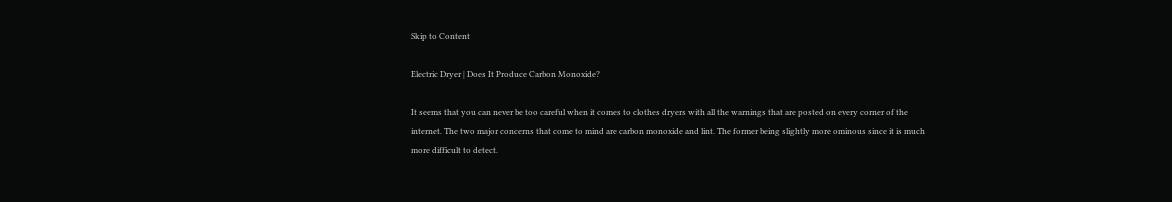Skip to Content

Electric Dryer | Does It Produce Carbon Monoxide?

It seems that you can never be too careful when it comes to clothes dryers with all the warnings that are posted on every corner of the internet. The two major concerns that come to mind are carbon monoxide and lint. The former being slightly more ominous since it is much more difficult to detect.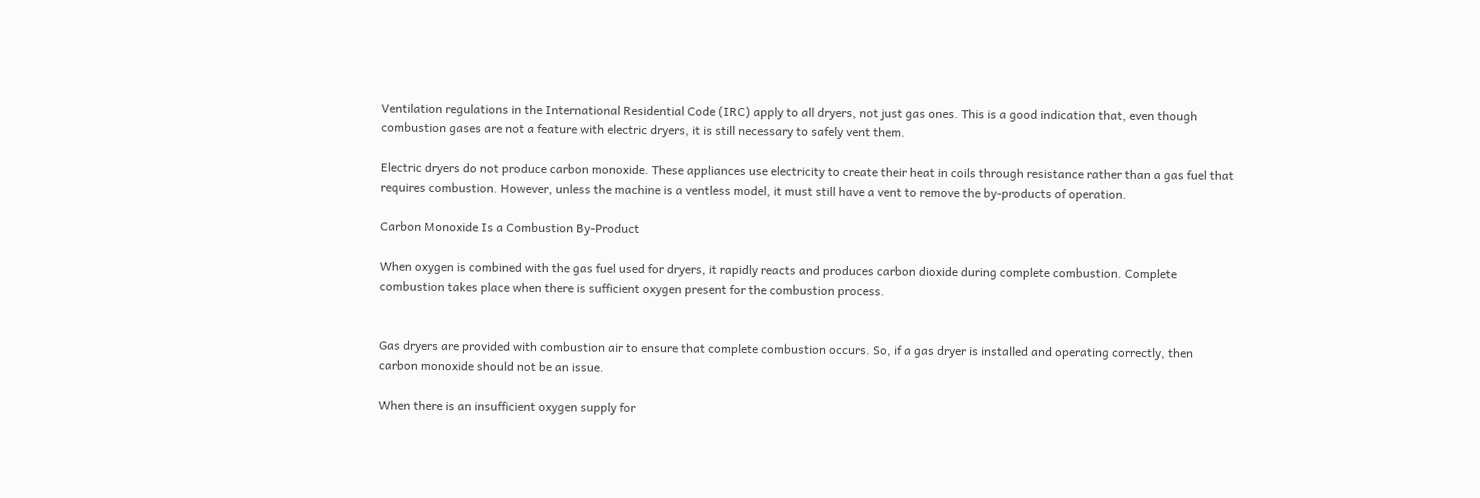Ventilation regulations in the International Residential Code (IRC) apply to all dryers, not just gas ones. This is a good indication that, even though combustion gases are not a feature with electric dryers, it is still necessary to safely vent them.

Electric dryers do not produce carbon monoxide. These appliances use electricity to create their heat in coils through resistance rather than a gas fuel that requires combustion. However, unless the machine is a ventless model, it must still have a vent to remove the by-products of operation.

Carbon Monoxide Is a Combustion By-Product

When oxygen is combined with the gas fuel used for dryers, it rapidly reacts and produces carbon dioxide during complete combustion. Complete combustion takes place when there is sufficient oxygen present for the combustion process.


Gas dryers are provided with combustion air to ensure that complete combustion occurs. So, if a gas dryer is installed and operating correctly, then carbon monoxide should not be an issue.

When there is an insufficient oxygen supply for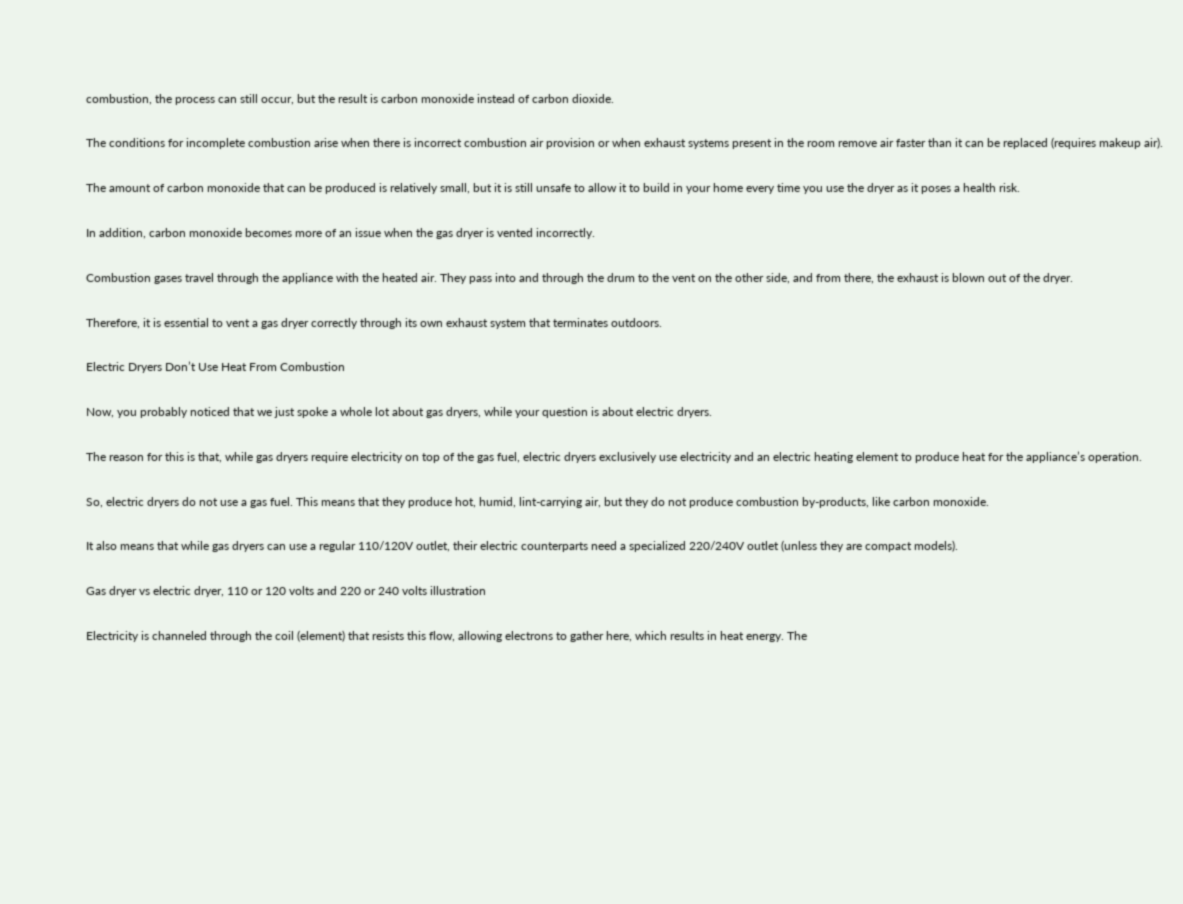combustion, the process can still occur, but the result is carbon monoxide instead of carbon dioxide.

The conditions for incomplete combustion arise when there is incorrect combustion air provision or when exhaust systems present in the room remove air faster than it can be replaced (requires makeup air).

The amount of carbon monoxide that can be produced is relatively small, but it is still unsafe to allow it to build in your home every time you use the dryer as it poses a health risk.

In addition, carbon monoxide becomes more of an issue when the gas dryer is vented incorrectly.

Combustion gases travel through the appliance with the heated air. They pass into and through the drum to the vent on the other side, and from there, the exhaust is blown out of the dryer.

Therefore, it is essential to vent a gas dryer correctly through its own exhaust system that terminates outdoors.

Electric Dryers Don’t Use Heat From Combustion

Now, you probably noticed that we just spoke a whole lot about gas dryers, while your question is about electric dryers.

The reason for this is that, while gas dryers require electricity on top of the gas fuel, electric dryers exclusively use electricity and an electric heating element to produce heat for the appliance’s operation.

So, electric dryers do not use a gas fuel. This means that they produce hot, humid, lint-carrying air, but they do not produce combustion by-products, like carbon monoxide.

It also means that while gas dryers can use a regular 110/120V outlet, their electric counterparts need a specialized 220/240V outlet (unless they are compact models).

Gas dryer vs electric dryer, 110 or 120 volts and 220 or 240 volts illustration

Electricity is channeled through the coil (element) that resists this flow, allowing electrons to gather here, which results in heat energy. The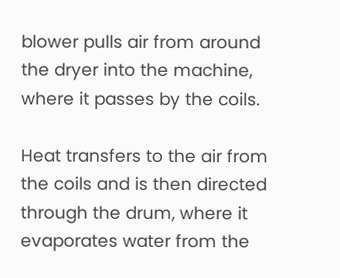blower pulls air from around the dryer into the machine, where it passes by the coils.

Heat transfers to the air from the coils and is then directed through the drum, where it evaporates water from the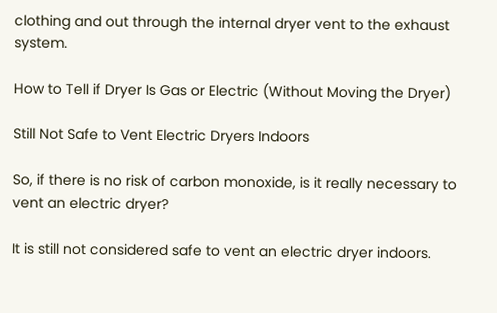clothing and out through the internal dryer vent to the exhaust system.

How to Tell if Dryer Is Gas or Electric (Without Moving the Dryer)

Still Not Safe to Vent Electric Dryers Indoors

So, if there is no risk of carbon monoxide, is it really necessary to vent an electric dryer?

It is still not considered safe to vent an electric dryer indoors.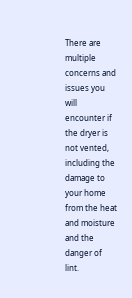There are multiple concerns and issues you will encounter if the dryer is not vented, including the damage to your home from the heat and moisture and the danger of lint.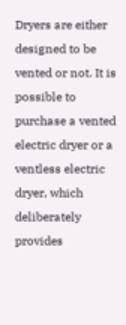Dryers are either designed to be vented or not. It is possible to purchase a vented electric dryer or a ventless electric dryer, which deliberately provides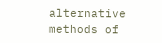alternative methods of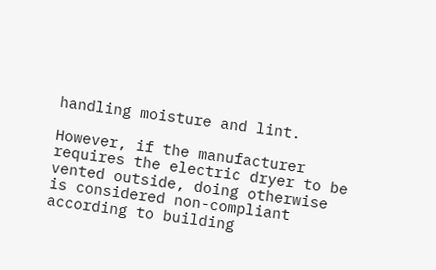handling moisture and lint.

However, if the manufacturer requires the electric dryer to be vented outside, doing otherwise is considered non-compliant according to building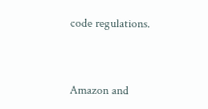code regulations.


Amazon and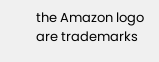the Amazon logo are trademarks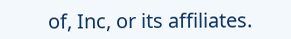of, Inc, or its affiliates.